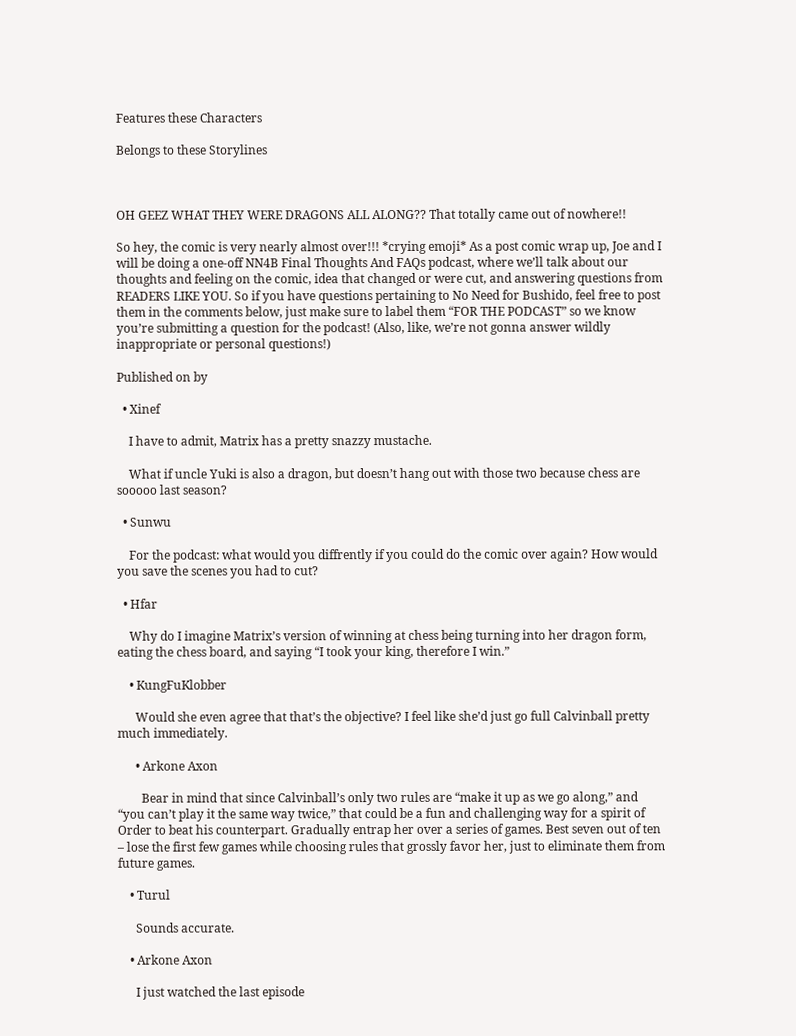Features these Characters

Belongs to these Storylines



OH GEEZ WHAT THEY WERE DRAGONS ALL ALONG?? That totally came out of nowhere!!

So hey, the comic is very nearly almost over!!! *crying emoji* As a post comic wrap up, Joe and I will be doing a one-off NN4B Final Thoughts And FAQs podcast, where we’ll talk about our thoughts and feeling on the comic, idea that changed or were cut, and answering questions from READERS LIKE YOU. So if you have questions pertaining to No Need for Bushido, feel free to post them in the comments below, just make sure to label them “FOR THE PODCAST” so we know you’re submitting a question for the podcast! (Also, like, we’re not gonna answer wildly inappropriate or personal questions!)

Published on by

  • Xinef

    I have to admit, Matrix has a pretty snazzy mustache.

    What if uncle Yuki is also a dragon, but doesn’t hang out with those two because chess are sooooo last season?

  • Sunwu

    For the podcast: what would you diffrently if you could do the comic over again? How would you save the scenes you had to cut?

  • Hfar

    Why do I imagine Matrix’s version of winning at chess being turning into her dragon form, eating the chess board, and saying “I took your king, therefore I win.”

    • KungFuKlobber

      Would she even agree that that’s the objective? I feel like she’d just go full Calvinball pretty much immediately.

      • Arkone Axon

        Bear in mind that since Calvinball’s only two rules are “make it up as we go along,” and “you can’t play it the same way twice,” that could be a fun and challenging way for a spirit of Order to beat his counterpart. Gradually entrap her over a series of games. Best seven out of ten – lose the first few games while choosing rules that grossly favor her, just to eliminate them from future games.

    • Turul

      Sounds accurate.

    • Arkone Axon

      I just watched the last episode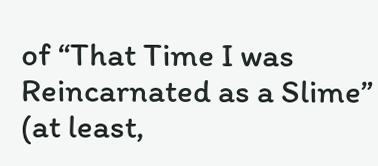of “That Time I was Reincarnated as a Slime” (at least,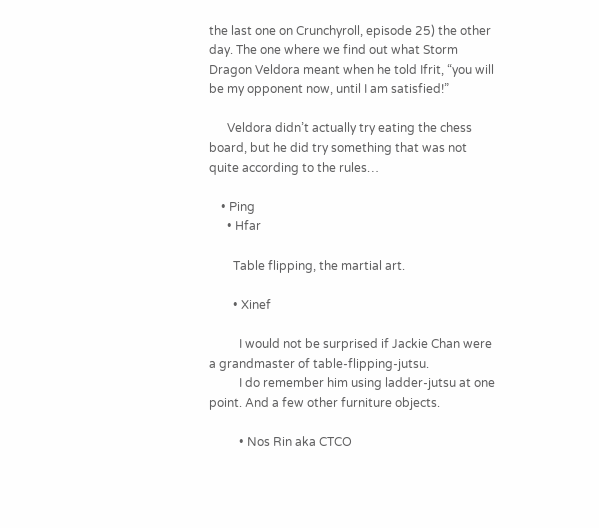the last one on Crunchyroll, episode 25) the other day. The one where we find out what Storm Dragon Veldora meant when he told Ifrit, “you will be my opponent now, until I am satisfied!”

      Veldora didn’t actually try eating the chess board, but he did try something that was not quite according to the rules…

    • Ping
      • Hfar

        Table flipping, the martial art.

        • Xinef

          I would not be surprised if Jackie Chan were a grandmaster of table-flipping-jutsu.
          I do remember him using ladder-jutsu at one point. And a few other furniture objects.

          • Nos Rin aka CTCO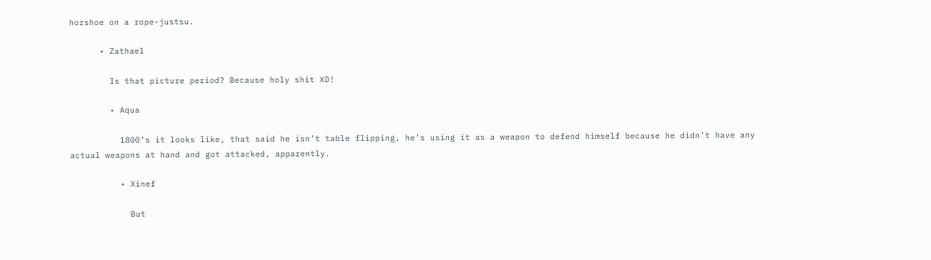horshoe on a rope-justsu.

      • Zathael

        Is that picture period? Because holy shit XD!

        • Aqua

          1800’s it looks like, that said he isn’t table flipping, he’s using it as a weapon to defend himself because he didn’t have any actual weapons at hand and got attacked, apparently.

          • Xinef

            But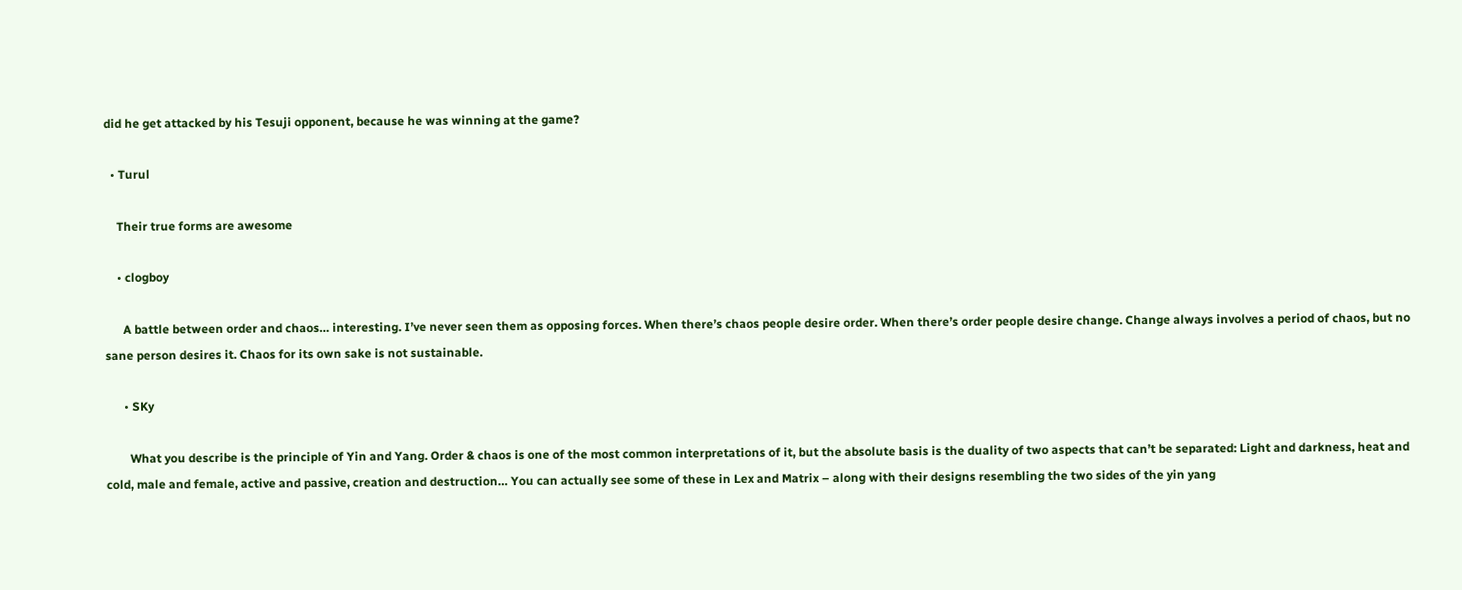did he get attacked by his Tesuji opponent, because he was winning at the game?

  • Turul

    Their true forms are awesome

    • clogboy

      A battle between order and chaos… interesting. I’ve never seen them as opposing forces. When there’s chaos people desire order. When there’s order people desire change. Change always involves a period of chaos, but no sane person desires it. Chaos for its own sake is not sustainable.

      • SKy

        What you describe is the principle of Yin and Yang. Order & chaos is one of the most common interpretations of it, but the absolute basis is the duality of two aspects that can’t be separated: Light and darkness, heat and cold, male and female, active and passive, creation and destruction… You can actually see some of these in Lex and Matrix – along with their designs resembling the two sides of the yin yang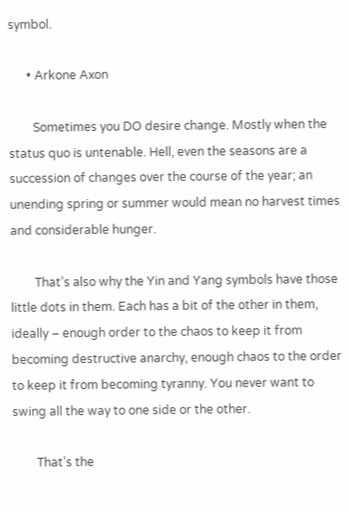symbol.

      • Arkone Axon

        Sometimes you DO desire change. Mostly when the status quo is untenable. Hell, even the seasons are a succession of changes over the course of the year; an unending spring or summer would mean no harvest times and considerable hunger.

        That’s also why the Yin and Yang symbols have those little dots in them. Each has a bit of the other in them, ideally – enough order to the chaos to keep it from becoming destructive anarchy, enough chaos to the order to keep it from becoming tyranny. You never want to swing all the way to one side or the other.

        That’s the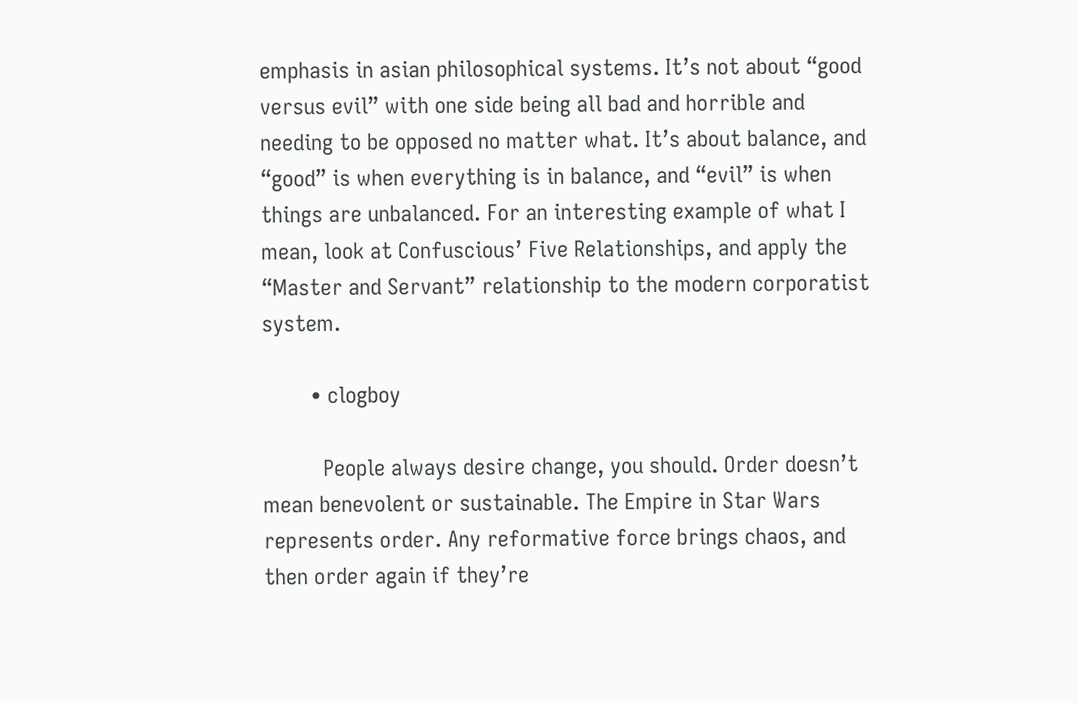emphasis in asian philosophical systems. It’s not about “good versus evil” with one side being all bad and horrible and needing to be opposed no matter what. It’s about balance, and “good” is when everything is in balance, and “evil” is when things are unbalanced. For an interesting example of what I mean, look at Confuscious’ Five Relationships, and apply the “Master and Servant” relationship to the modern corporatist system.

        • clogboy

          People always desire change, you should. Order doesn’t mean benevolent or sustainable. The Empire in Star Wars represents order. Any reformative force brings chaos, and then order again if they’re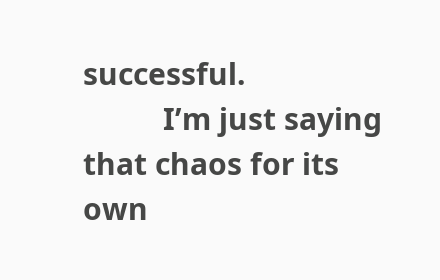successful.
          I’m just saying that chaos for its own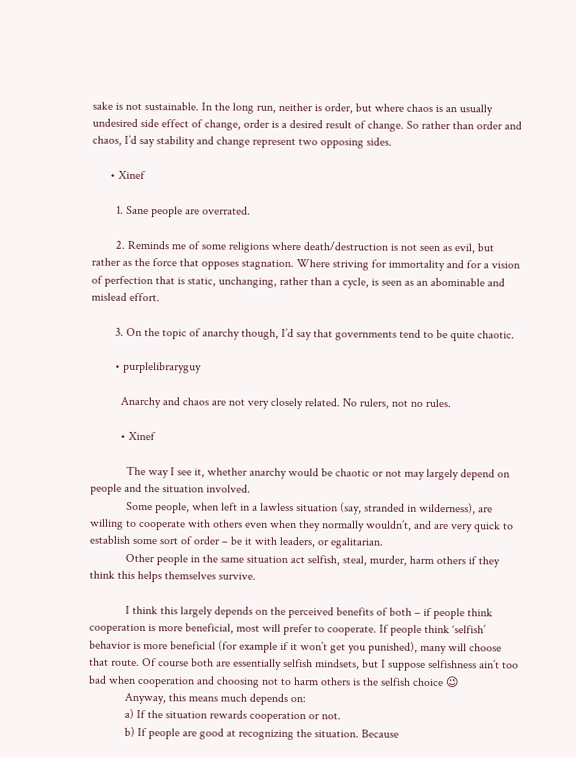sake is not sustainable. In the long run, neither is order, but where chaos is an usually undesired side effect of change, order is a desired result of change. So rather than order and chaos, I’d say stability and change represent two opposing sides.

      • Xinef

        1. Sane people are overrated.

        2. Reminds me of some religions where death/destruction is not seen as evil, but rather as the force that opposes stagnation. Where striving for immortality and for a vision of perfection that is static, unchanging, rather than a cycle, is seen as an abominable and mislead effort.

        3. On the topic of anarchy though, I’d say that governments tend to be quite chaotic.

        • purplelibraryguy

          Anarchy and chaos are not very closely related. No rulers, not no rules.

          • Xinef

            The way I see it, whether anarchy would be chaotic or not may largely depend on people and the situation involved.
            Some people, when left in a lawless situation (say, stranded in wilderness), are willing to cooperate with others even when they normally wouldn’t, and are very quick to establish some sort of order – be it with leaders, or egalitarian.
            Other people in the same situation act selfish, steal, murder, harm others if they think this helps themselves survive.

            I think this largely depends on the perceived benefits of both – if people think cooperation is more beneficial, most will prefer to cooperate. If people think ‘selfish’ behavior is more beneficial (for example if it won’t get you punished), many will choose that route. Of course both are essentially selfish mindsets, but I suppose selfishness ain’t too bad when cooperation and choosing not to harm others is the selfish choice 😉
            Anyway, this means much depends on:
            a) If the situation rewards cooperation or not.
            b) If people are good at recognizing the situation. Because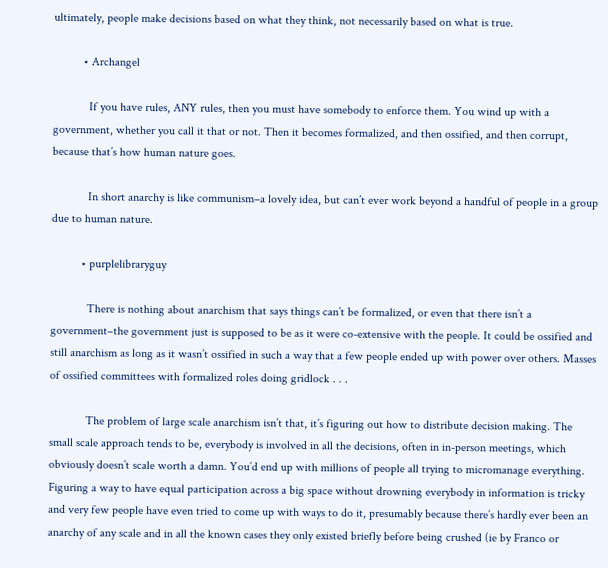ultimately, people make decisions based on what they think, not necessarily based on what is true.

          • Archangel

            If you have rules, ANY rules, then you must have somebody to enforce them. You wind up with a government, whether you call it that or not. Then it becomes formalized, and then ossified, and then corrupt, because that’s how human nature goes.

            In short anarchy is like communism–a lovely idea, but can’t ever work beyond a handful of people in a group due to human nature.

          • purplelibraryguy

            There is nothing about anarchism that says things can’t be formalized, or even that there isn’t a government–the government just is supposed to be as it were co-extensive with the people. It could be ossified and still anarchism as long as it wasn’t ossified in such a way that a few people ended up with power over others. Masses of ossified committees with formalized roles doing gridlock . . .

            The problem of large scale anarchism isn’t that, it’s figuring out how to distribute decision making. The small scale approach tends to be, everybody is involved in all the decisions, often in in-person meetings, which obviously doesn’t scale worth a damn. You’d end up with millions of people all trying to micromanage everything. Figuring a way to have equal participation across a big space without drowning everybody in information is tricky and very few people have even tried to come up with ways to do it, presumably because there’s hardly ever been an anarchy of any scale and in all the known cases they only existed briefly before being crushed (ie by Franco or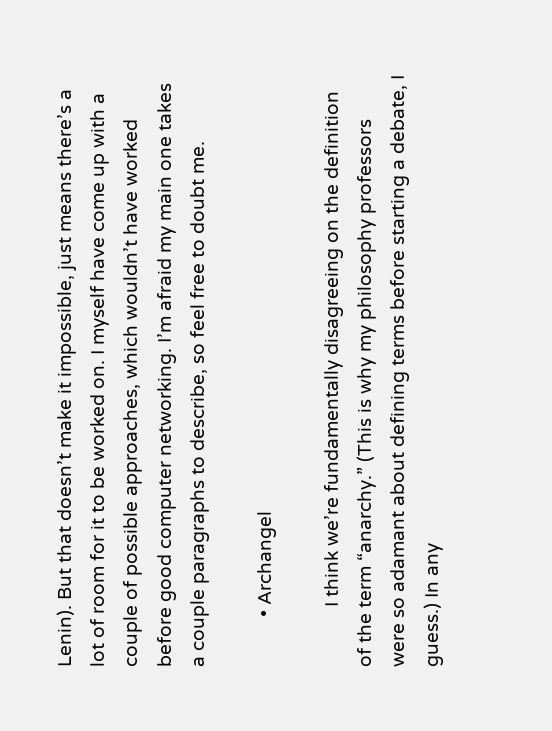Lenin). But that doesn’t make it impossible, just means there’s a lot of room for it to be worked on. I myself have come up with a couple of possible approaches, which wouldn’t have worked before good computer networking. I’m afraid my main one takes a couple paragraphs to describe, so feel free to doubt me.

          • Archangel

            I think we’re fundamentally disagreeing on the definition of the term “anarchy.” (This is why my philosophy professors were so adamant about defining terms before starting a debate, I guess.) In any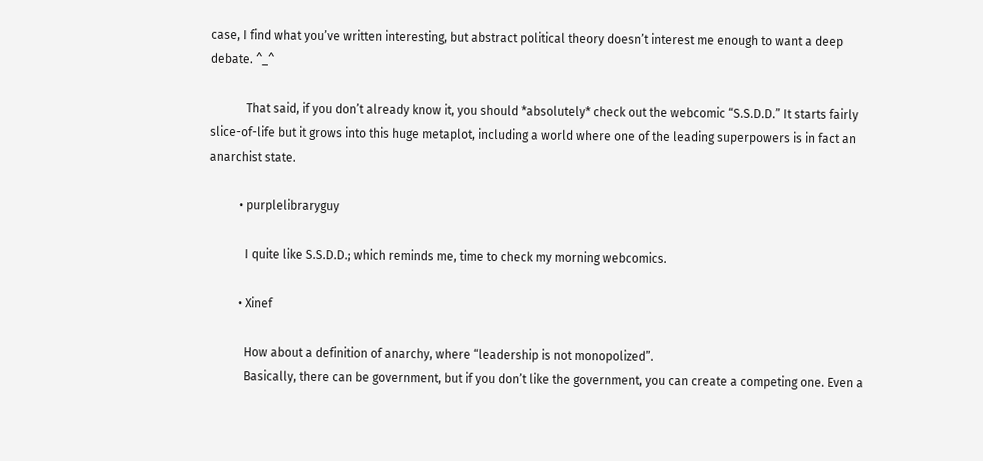case, I find what you’ve written interesting, but abstract political theory doesn’t interest me enough to want a deep debate. ^_^

            That said, if you don’t already know it, you should *absolutely* check out the webcomic “S.S.D.D.” It starts fairly slice-of-life but it grows into this huge metaplot, including a world where one of the leading superpowers is in fact an anarchist state.

          • purplelibraryguy

            I quite like S.S.D.D.; which reminds me, time to check my morning webcomics.

          • Xinef

            How about a definition of anarchy, where “leadership is not monopolized”.
            Basically, there can be government, but if you don’t like the government, you can create a competing one. Even a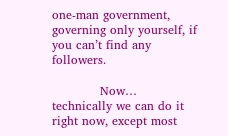one-man government, governing only yourself, if you can’t find any followers.

            Now… technically we can do it right now, except most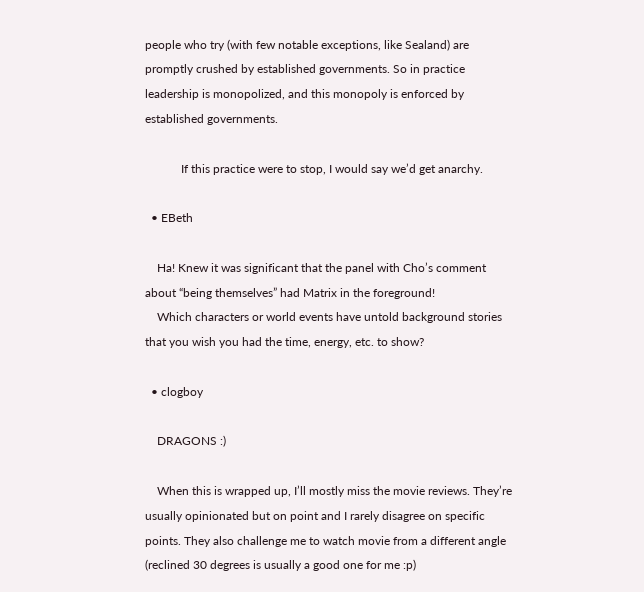people who try (with few notable exceptions, like Sealand) are promptly crushed by established governments. So in practice leadership is monopolized, and this monopoly is enforced by established governments.

            If this practice were to stop, I would say we’d get anarchy.

  • EBeth

    Ha! Knew it was significant that the panel with Cho’s comment about “being themselves” had Matrix in the foreground!
    Which characters or world events have untold background stories that you wish you had the time, energy, etc. to show?

  • clogboy

    DRAGONS :)

    When this is wrapped up, I’ll mostly miss the movie reviews. They’re usually opinionated but on point and I rarely disagree on specific points. They also challenge me to watch movie from a different angle (reclined 30 degrees is usually a good one for me :p)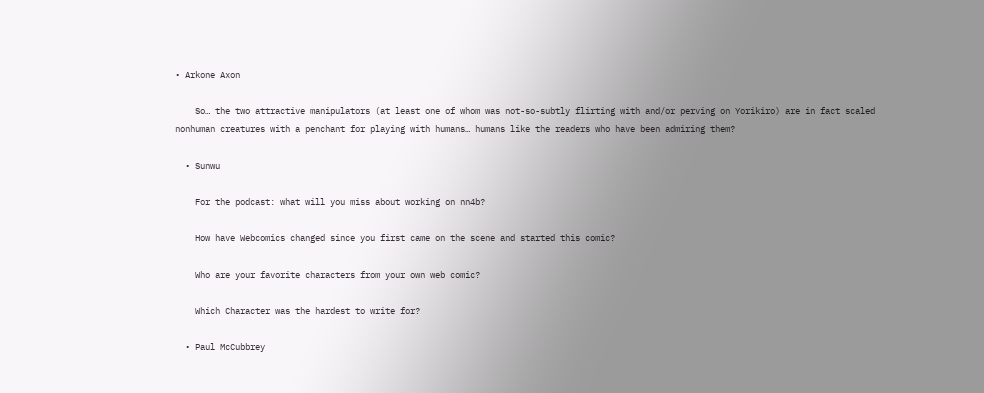• Arkone Axon

    So… the two attractive manipulators (at least one of whom was not-so-subtly flirting with and/or perving on Yorikiro) are in fact scaled nonhuman creatures with a penchant for playing with humans… humans like the readers who have been admiring them?

  • Sunwu

    For the podcast: what will you miss about working on nn4b?

    How have Webcomics changed since you first came on the scene and started this comic?

    Who are your favorite characters from your own web comic?

    Which Character was the hardest to write for?

  • Paul McCubbrey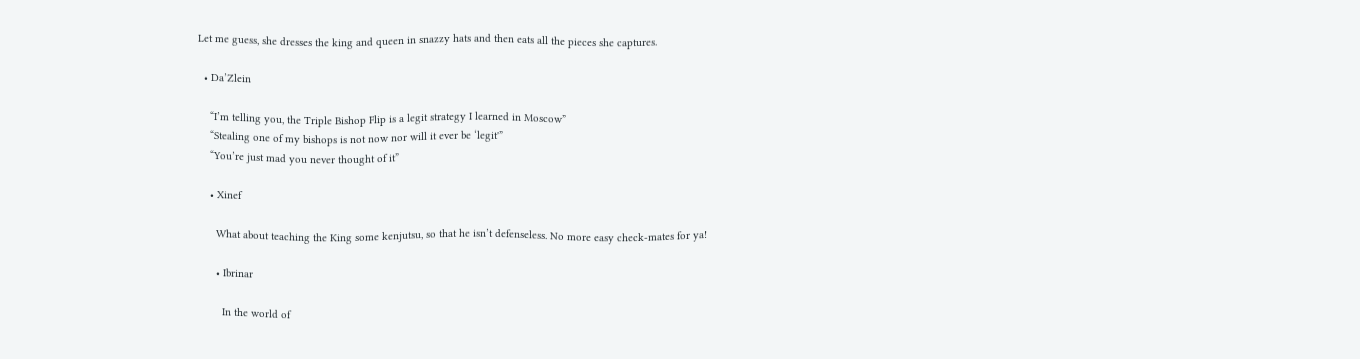Let me guess, she dresses the king and queen in snazzy hats and then eats all the pieces she captures.

  • Da’Zlein

    “I’m telling you, the Triple Bishop Flip is a legit strategy I learned in Moscow”
    “Stealing one of my bishops is not now nor will it ever be ‘legit'”
    “You’re just mad you never thought of it”

    • Xinef

      What about teaching the King some kenjutsu, so that he isn’t defenseless. No more easy check-mates for ya!

      • Ibrinar

        In the world of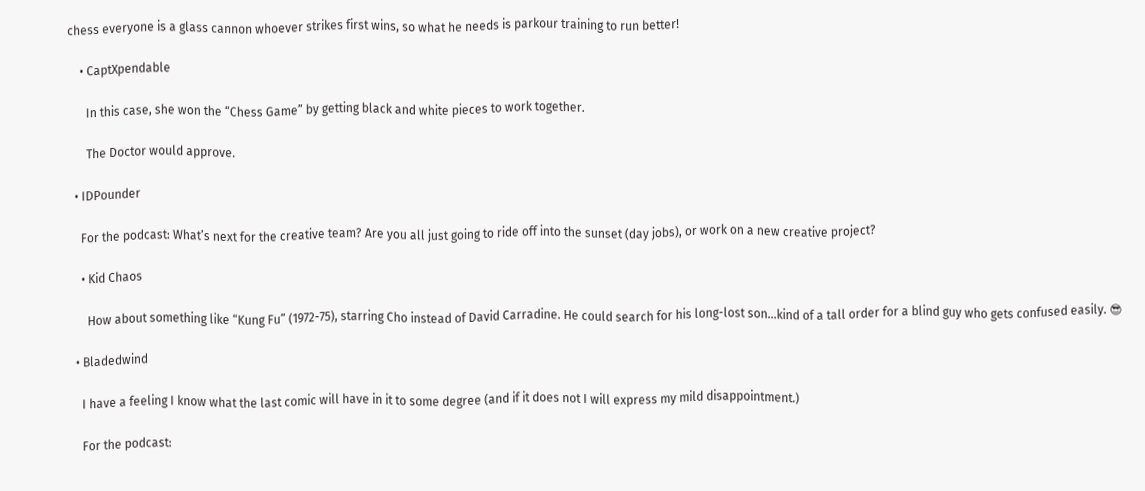chess everyone is a glass cannon whoever strikes first wins, so what he needs is parkour training to run better!

    • CaptXpendable

      In this case, she won the “Chess Game” by getting black and white pieces to work together.

      The Doctor would approve.

  • IDPounder

    For the podcast: What’s next for the creative team? Are you all just going to ride off into the sunset (day jobs), or work on a new creative project?

    • Kid Chaos

      How about something like “Kung Fu” (1972-75), starring Cho instead of David Carradine. He could search for his long-lost son…kind of a tall order for a blind guy who gets confused easily. 😎

  • Bladedwind

    I have a feeling I know what the last comic will have in it to some degree (and if it does not I will express my mild disappointment.)

    For the podcast: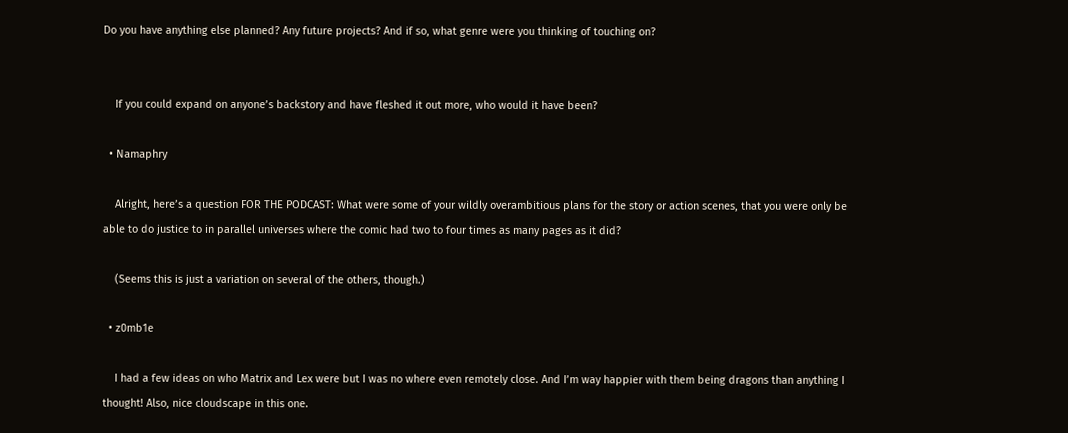Do you have anything else planned? Any future projects? And if so, what genre were you thinking of touching on?


    If you could expand on anyone’s backstory and have fleshed it out more, who would it have been?

  • Namaphry

    Alright, here’s a question FOR THE PODCAST: What were some of your wildly overambitious plans for the story or action scenes, that you were only be able to do justice to in parallel universes where the comic had two to four times as many pages as it did?

    (Seems this is just a variation on several of the others, though.)

  • z0mb1e

    I had a few ideas on who Matrix and Lex were but I was no where even remotely close. And I’m way happier with them being dragons than anything I thought! Also, nice cloudscape in this one.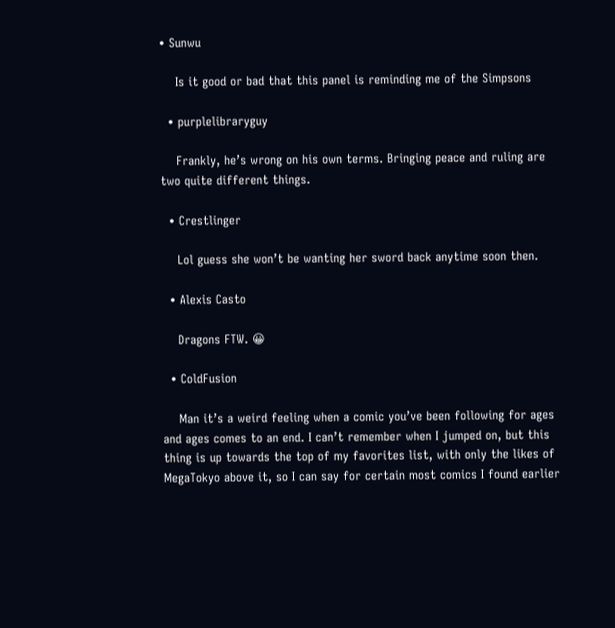• Sunwu

    Is it good or bad that this panel is reminding me of the Simpsons

  • purplelibraryguy

    Frankly, he’s wrong on his own terms. Bringing peace and ruling are two quite different things.

  • Crestlinger

    Lol guess she won’t be wanting her sword back anytime soon then.

  • Alexis Casto

    Dragons FTW. 😀

  • ColdFusion

    Man it’s a weird feeling when a comic you’ve been following for ages and ages comes to an end. I can’t remember when I jumped on, but this thing is up towards the top of my favorites list, with only the likes of MegaTokyo above it, so I can say for certain most comics I found earlier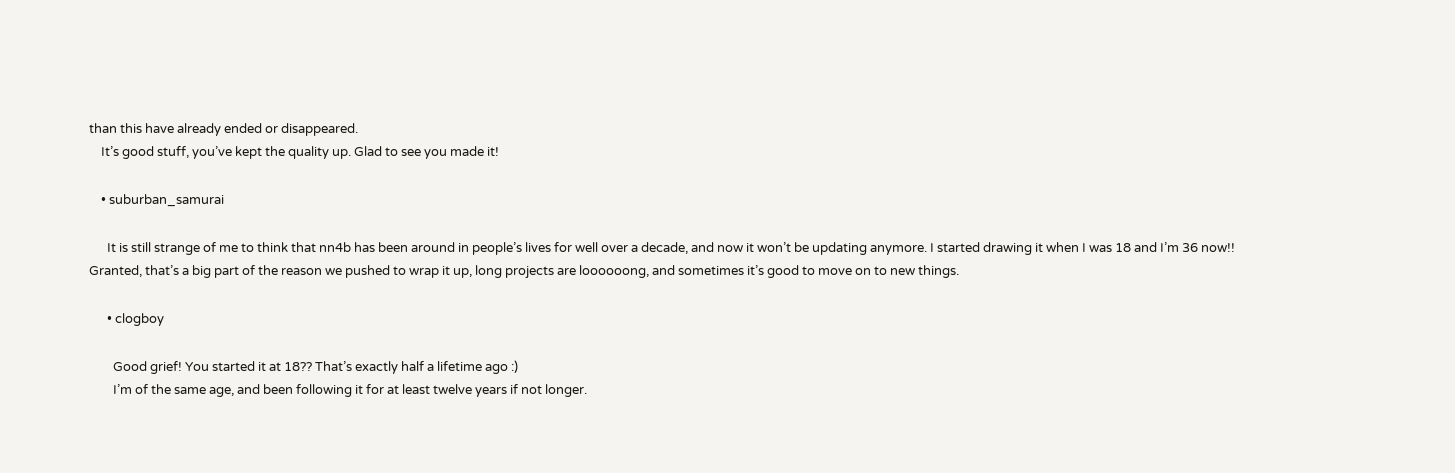than this have already ended or disappeared.
    It’s good stuff, you’ve kept the quality up. Glad to see you made it!

    • suburban_samurai

      It is still strange of me to think that nn4b has been around in people’s lives for well over a decade, and now it won’t be updating anymore. I started drawing it when I was 18 and I’m 36 now!! Granted, that’s a big part of the reason we pushed to wrap it up, long projects are loooooong, and sometimes it’s good to move on to new things.

      • clogboy

        Good grief! You started it at 18?? That’s exactly half a lifetime ago :)
        I’m of the same age, and been following it for at least twelve years if not longer.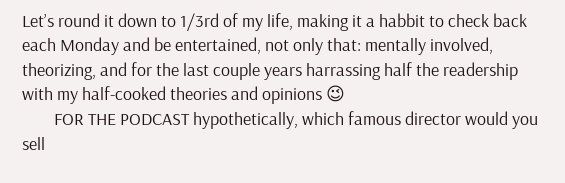Let’s round it down to 1/3rd of my life, making it a habbit to check back each Monday and be entertained, not only that: mentally involved, theorizing, and for the last couple years harrassing half the readership with my half-cooked theories and opinions 😉
        FOR THE PODCAST hypothetically, which famous director would you sell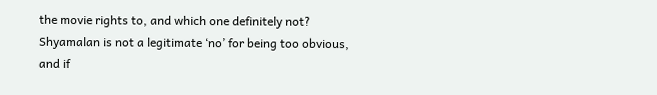the movie rights to, and which one definitely not? Shyamalan is not a legitimate ‘no’ for being too obvious, and if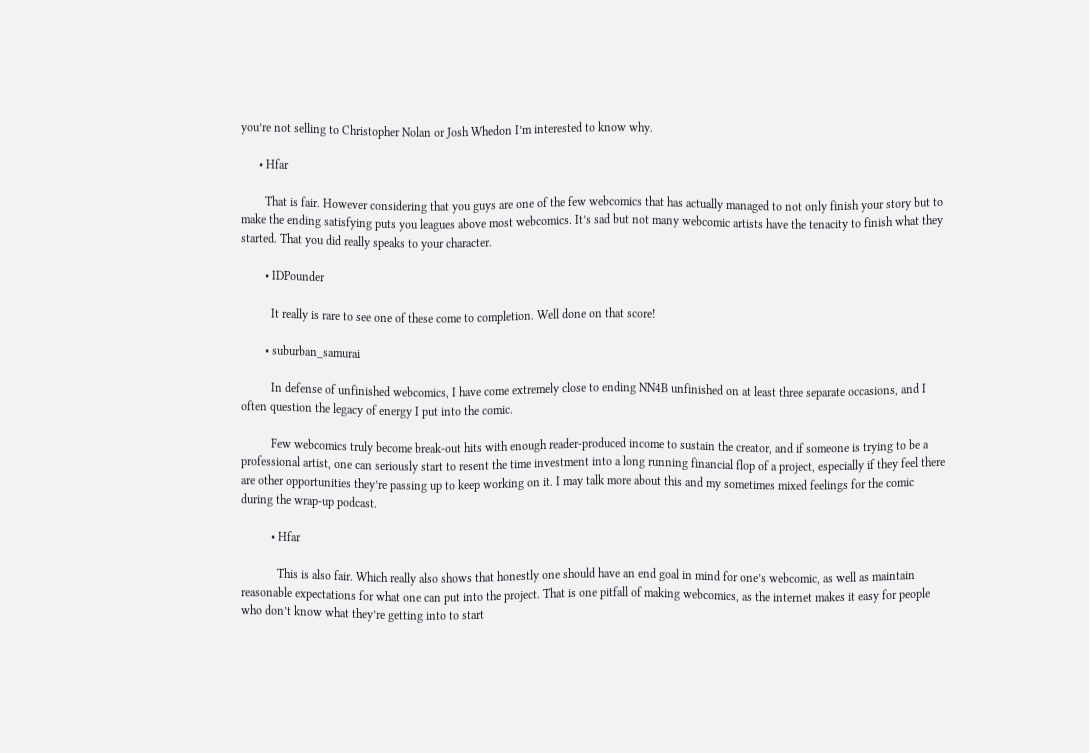you’re not selling to Christopher Nolan or Josh Whedon I’m interested to know why.

      • Hfar

        That is fair. However considering that you guys are one of the few webcomics that has actually managed to not only finish your story but to make the ending satisfying puts you leagues above most webcomics. It’s sad but not many webcomic artists have the tenacity to finish what they started. That you did really speaks to your character.

        • IDPounder

          It really is rare to see one of these come to completion. Well done on that score!

        • suburban_samurai

          In defense of unfinished webcomics, I have come extremely close to ending NN4B unfinished on at least three separate occasions, and I often question the legacy of energy I put into the comic.

          Few webcomics truly become break-out hits with enough reader-produced income to sustain the creator, and if someone is trying to be a professional artist, one can seriously start to resent the time investment into a long running financial flop of a project, especially if they feel there are other opportunities they’re passing up to keep working on it. I may talk more about this and my sometimes mixed feelings for the comic during the wrap-up podcast.

          • Hfar

            This is also fair. Which really also shows that honestly one should have an end goal in mind for one’s webcomic, as well as maintain reasonable expectations for what one can put into the project. That is one pitfall of making webcomics, as the internet makes it easy for people who don’t know what they’re getting into to start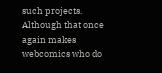such projects. Although that once again makes webcomics who do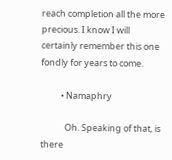reach completion all the more precious. I know I will certainly remember this one fondly for years to come.

          • Namaphry

            Oh. Speaking of that, is there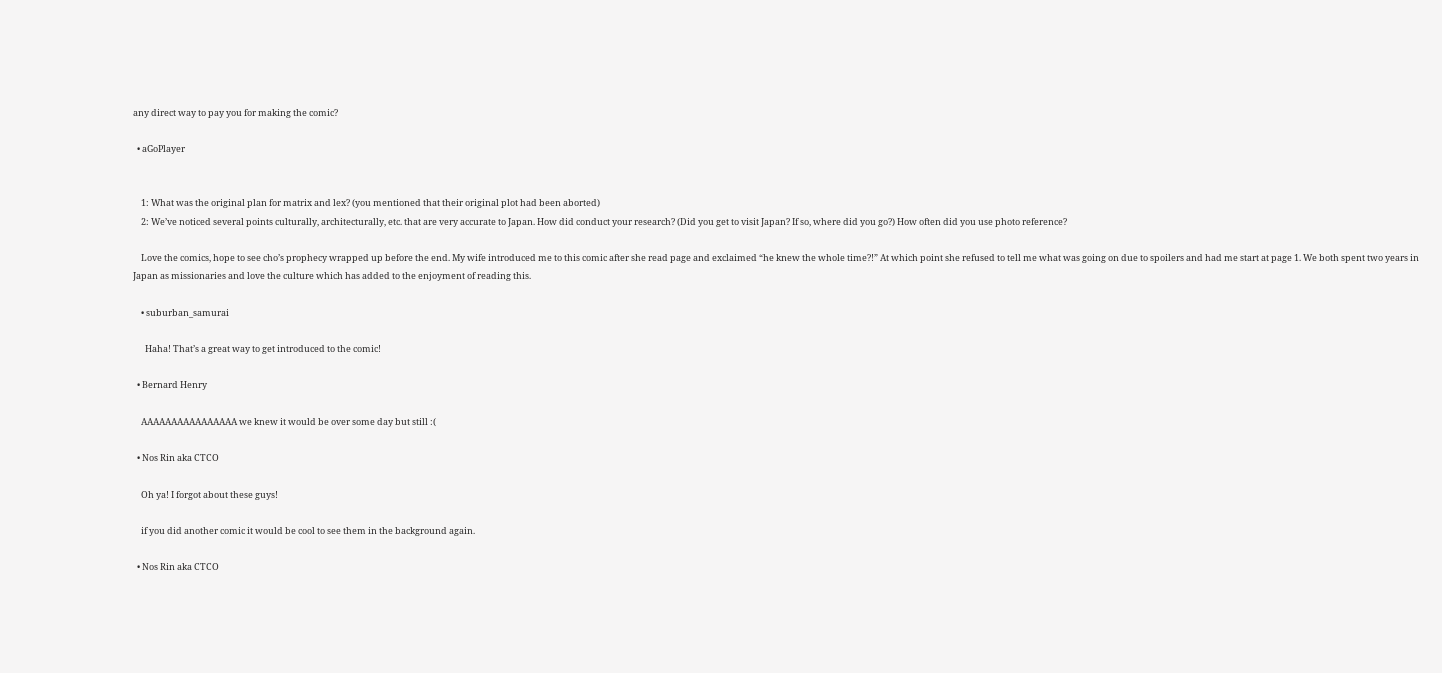any direct way to pay you for making the comic?

  • aGoPlayer


    1: What was the original plan for matrix and lex? (you mentioned that their original plot had been aborted)
    2: We’ve noticed several points culturally, architecturally, etc. that are very accurate to Japan. How did conduct your research? (Did you get to visit Japan? If so, where did you go?) How often did you use photo reference?

    Love the comics, hope to see cho’s prophecy wrapped up before the end. My wife introduced me to this comic after she read page and exclaimed “he knew the whole time?!” At which point she refused to tell me what was going on due to spoilers and had me start at page 1. We both spent two years in Japan as missionaries and love the culture which has added to the enjoyment of reading this.

    • suburban_samurai

      Haha! That’s a great way to get introduced to the comic!

  • Bernard Henry

    AAAAAAAAAAAAAAAA we knew it would be over some day but still :(

  • Nos Rin aka CTCO

    Oh ya! I forgot about these guys!

    if you did another comic it would be cool to see them in the background again.

  • Nos Rin aka CTCO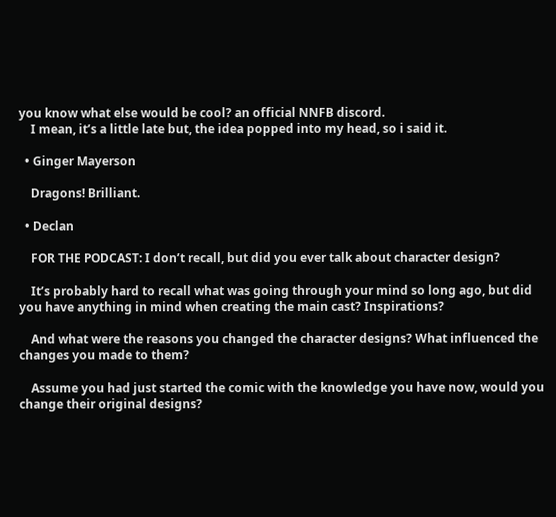you know what else would be cool? an official NNFB discord.
    I mean, it’s a little late but, the idea popped into my head, so i said it.

  • Ginger Mayerson

    Dragons! Brilliant.

  • Declan

    FOR THE PODCAST: I don’t recall, but did you ever talk about character design?

    It’s probably hard to recall what was going through your mind so long ago, but did you have anything in mind when creating the main cast? Inspirations?

    And what were the reasons you changed the character designs? What influenced the changes you made to them?

    Assume you had just started the comic with the knowledge you have now, would you change their original designs?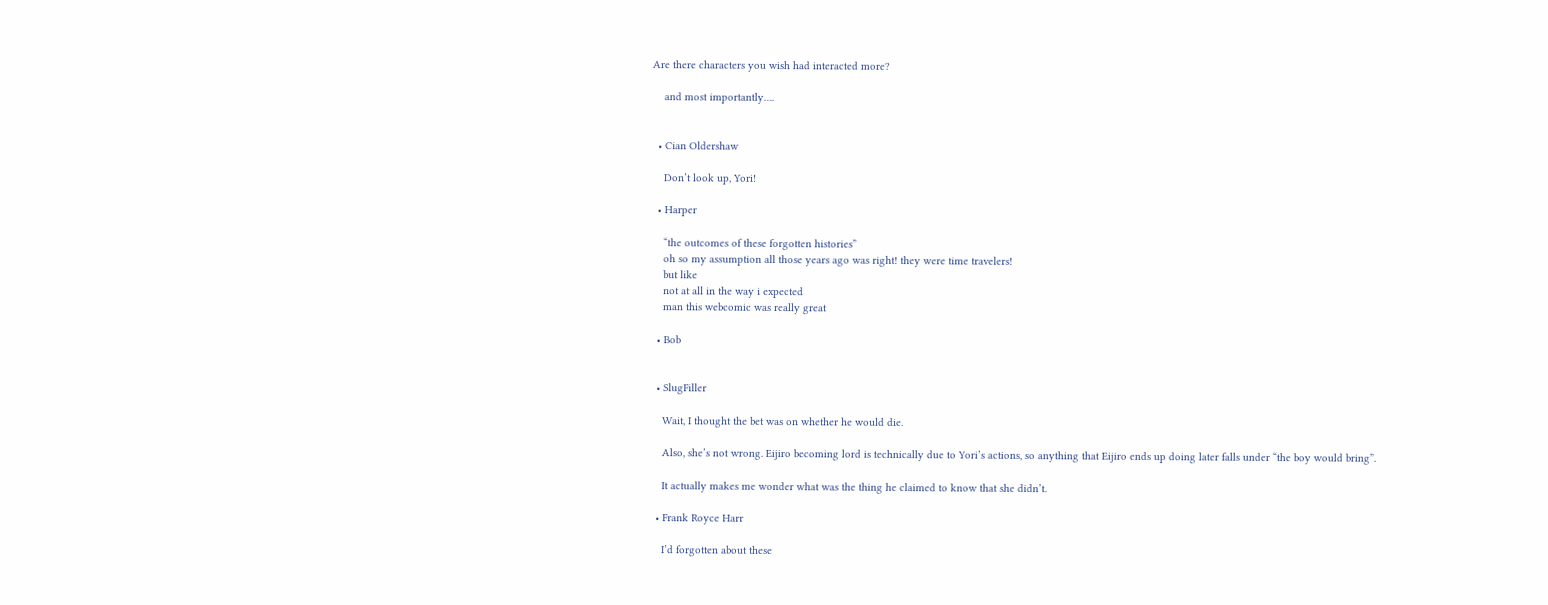Are there characters you wish had interacted more?

    and most importantly….


  • Cian Oldershaw

    Don’t look up, Yori!

  • Harper

    “the outcomes of these forgotten histories”
    oh so my assumption all those years ago was right! they were time travelers!
    but like
    not at all in the way i expected
    man this webcomic was really great

  • Bob


  • SlugFiller

    Wait, I thought the bet was on whether he would die.

    Also, she’s not wrong. Eijiro becoming lord is technically due to Yori’s actions, so anything that Eijiro ends up doing later falls under “the boy would bring”.

    It actually makes me wonder what was the thing he claimed to know that she didn’t.

  • Frank Royce Harr

    I’d forgotten about these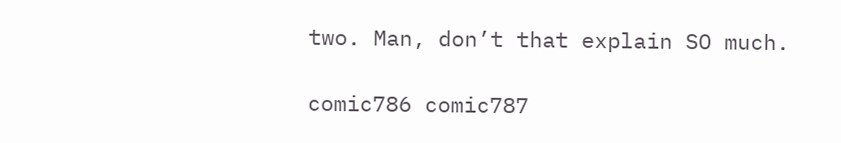two. Man, don’t that explain SO much.

comic786 comic787